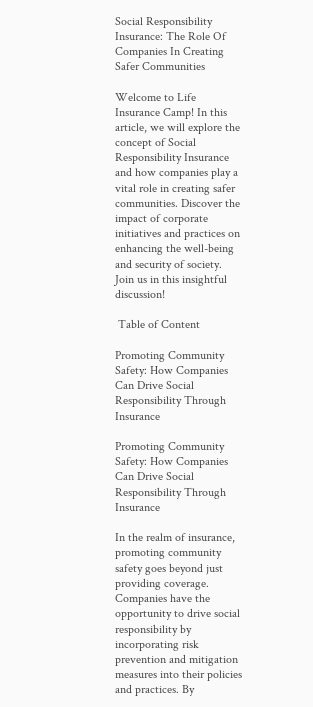Social Responsibility Insurance: The Role Of Companies In Creating Safer Communities

Welcome to Life Insurance Camp! In this article, we will explore the concept of Social Responsibility Insurance and how companies play a vital role in creating safer communities. Discover the impact of corporate initiatives and practices on enhancing the well-being and security of society. Join us in this insightful discussion!

 Table of Content

Promoting Community Safety: How Companies Can Drive Social Responsibility Through Insurance

Promoting Community Safety: How Companies Can Drive Social Responsibility Through Insurance

In the realm of insurance, promoting community safety goes beyond just providing coverage. Companies have the opportunity to drive social responsibility by incorporating risk prevention and mitigation measures into their policies and practices. By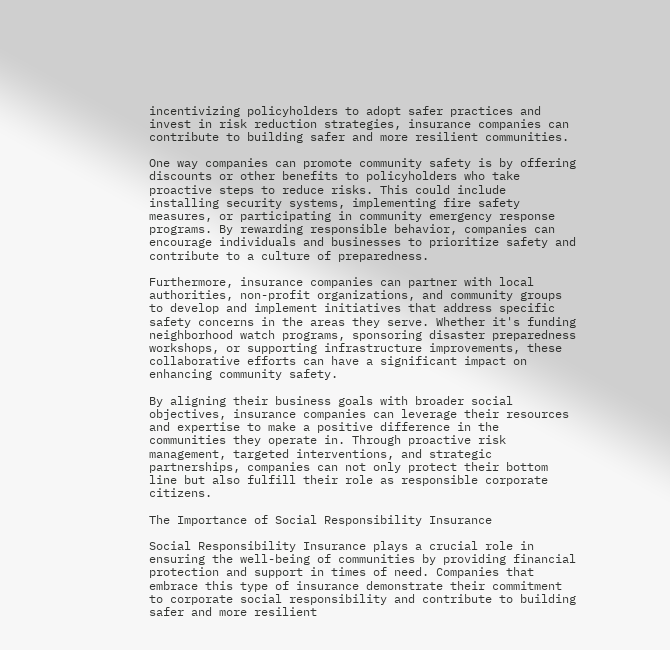incentivizing policyholders to adopt safer practices and invest in risk reduction strategies, insurance companies can contribute to building safer and more resilient communities.

One way companies can promote community safety is by offering discounts or other benefits to policyholders who take proactive steps to reduce risks. This could include installing security systems, implementing fire safety measures, or participating in community emergency response programs. By rewarding responsible behavior, companies can encourage individuals and businesses to prioritize safety and contribute to a culture of preparedness.

Furthermore, insurance companies can partner with local authorities, non-profit organizations, and community groups to develop and implement initiatives that address specific safety concerns in the areas they serve. Whether it's funding neighborhood watch programs, sponsoring disaster preparedness workshops, or supporting infrastructure improvements, these collaborative efforts can have a significant impact on enhancing community safety.

By aligning their business goals with broader social objectives, insurance companies can leverage their resources and expertise to make a positive difference in the communities they operate in. Through proactive risk management, targeted interventions, and strategic partnerships, companies can not only protect their bottom line but also fulfill their role as responsible corporate citizens.

The Importance of Social Responsibility Insurance

Social Responsibility Insurance plays a crucial role in ensuring the well-being of communities by providing financial protection and support in times of need. Companies that embrace this type of insurance demonstrate their commitment to corporate social responsibility and contribute to building safer and more resilient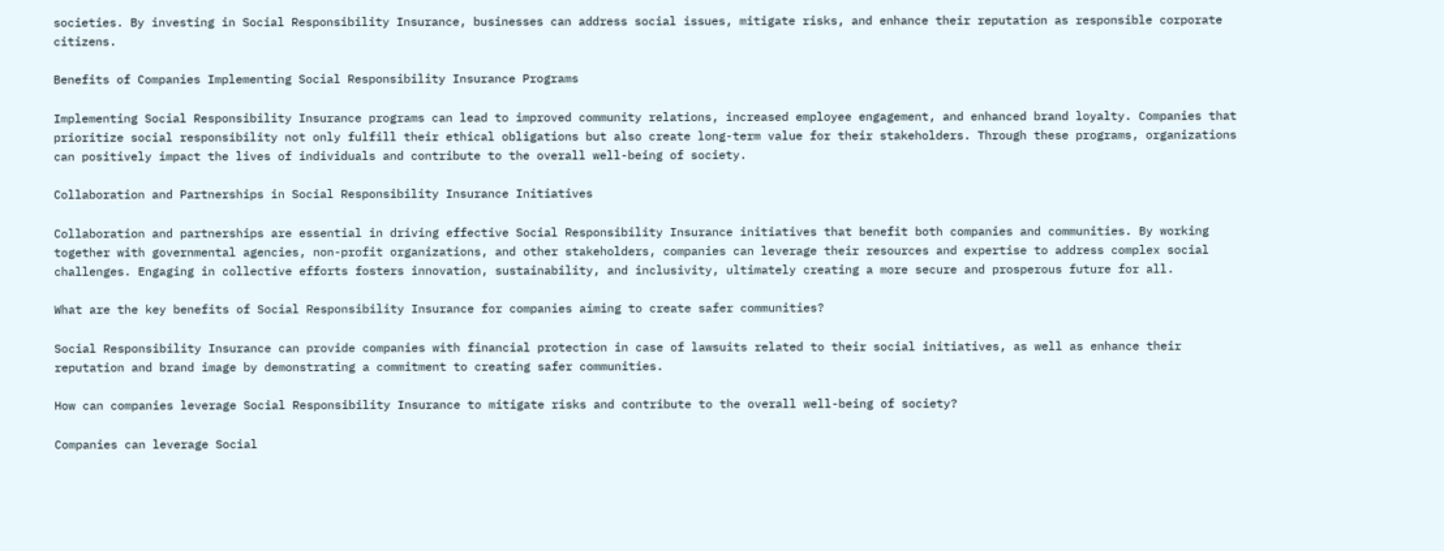societies. By investing in Social Responsibility Insurance, businesses can address social issues, mitigate risks, and enhance their reputation as responsible corporate citizens.

Benefits of Companies Implementing Social Responsibility Insurance Programs

Implementing Social Responsibility Insurance programs can lead to improved community relations, increased employee engagement, and enhanced brand loyalty. Companies that prioritize social responsibility not only fulfill their ethical obligations but also create long-term value for their stakeholders. Through these programs, organizations can positively impact the lives of individuals and contribute to the overall well-being of society.

Collaboration and Partnerships in Social Responsibility Insurance Initiatives

Collaboration and partnerships are essential in driving effective Social Responsibility Insurance initiatives that benefit both companies and communities. By working together with governmental agencies, non-profit organizations, and other stakeholders, companies can leverage their resources and expertise to address complex social challenges. Engaging in collective efforts fosters innovation, sustainability, and inclusivity, ultimately creating a more secure and prosperous future for all.

What are the key benefits of Social Responsibility Insurance for companies aiming to create safer communities?

Social Responsibility Insurance can provide companies with financial protection in case of lawsuits related to their social initiatives, as well as enhance their reputation and brand image by demonstrating a commitment to creating safer communities.

How can companies leverage Social Responsibility Insurance to mitigate risks and contribute to the overall well-being of society?

Companies can leverage Social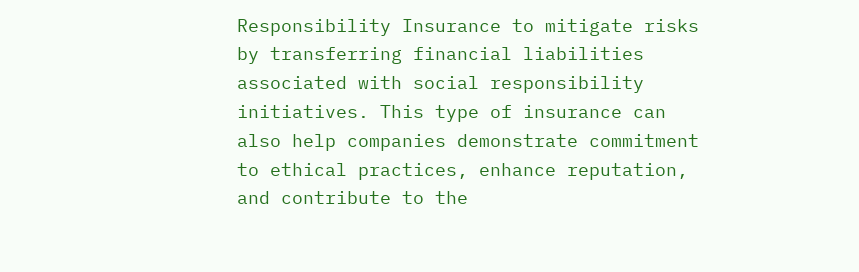Responsibility Insurance to mitigate risks by transferring financial liabilities associated with social responsibility initiatives. This type of insurance can also help companies demonstrate commitment to ethical practices, enhance reputation, and contribute to the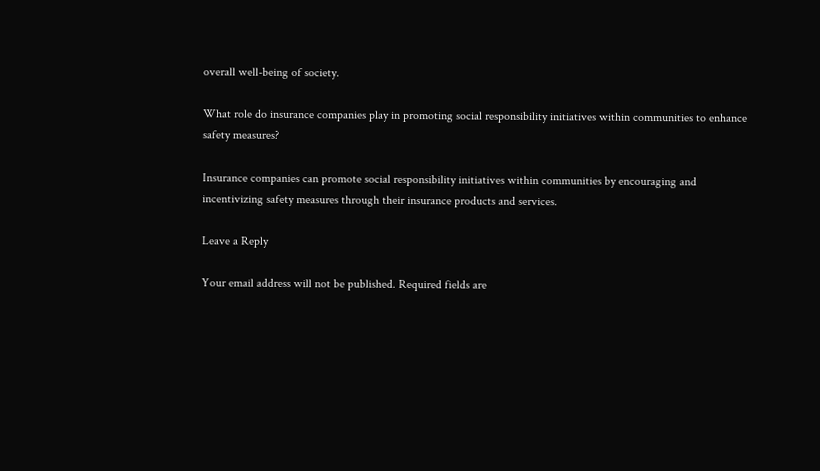overall well-being of society.

What role do insurance companies play in promoting social responsibility initiatives within communities to enhance safety measures?

Insurance companies can promote social responsibility initiatives within communities by encouraging and incentivizing safety measures through their insurance products and services.

Leave a Reply

Your email address will not be published. Required fields are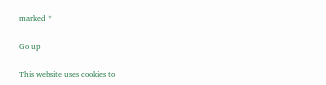marked *

Go up

This website uses cookies to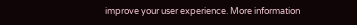improve your user experience. More information